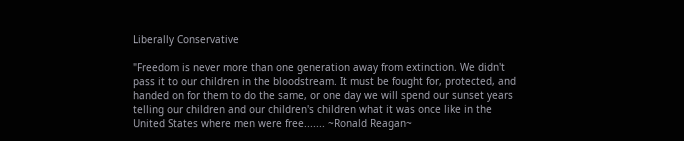Liberally Conservative

"Freedom is never more than one generation away from extinction. We didn't pass it to our children in the bloodstream. It must be fought for, protected, and handed on for them to do the same, or one day we will spend our sunset years telling our children and our children's children what it was once like in the United States where men were free....... ~Ronald Reagan~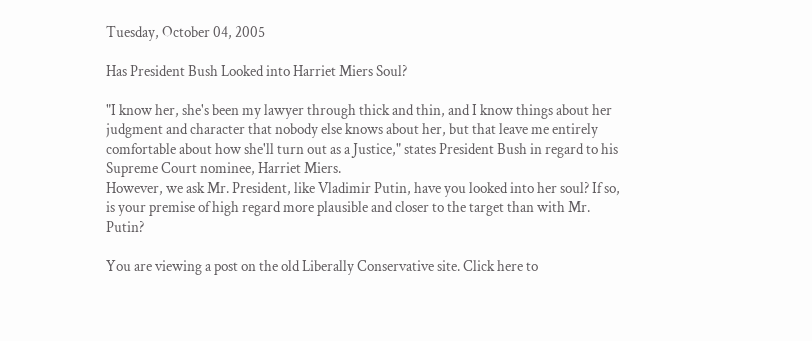Tuesday, October 04, 2005

Has President Bush Looked into Harriet Miers Soul?

"I know her, she's been my lawyer through thick and thin, and I know things about her judgment and character that nobody else knows about her, but that leave me entirely comfortable about how she'll turn out as a Justice," states President Bush in regard to his Supreme Court nominee, Harriet Miers.
However, we ask Mr. President, like Vladimir Putin, have you looked into her soul? If so, is your premise of high regard more plausible and closer to the target than with Mr. Putin?

You are viewing a post on the old Liberally Conservative site. Click here to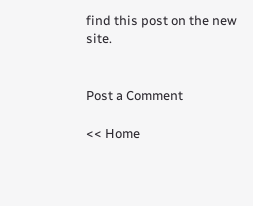find this post on the new site.


Post a Comment

<< Home